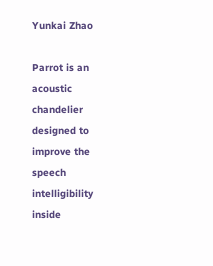Yunkai Zhao

Parrot is an acoustic chandelier designed to improve the speech intelligibility inside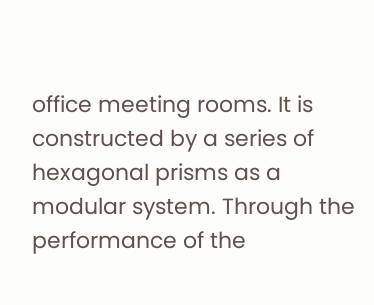office meeting rooms. It is constructed by a series of hexagonal prisms as a modular system. Through the performance of the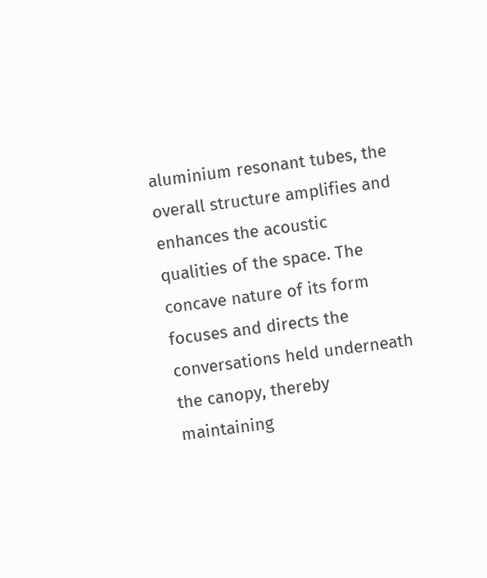aluminium resonant tubes, the overall structure amplifies and enhances the acoustic qualities of the space. The concave nature of its form focuses and directs the conversations held underneath the canopy, thereby maintaining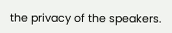the privacy of the speakers.